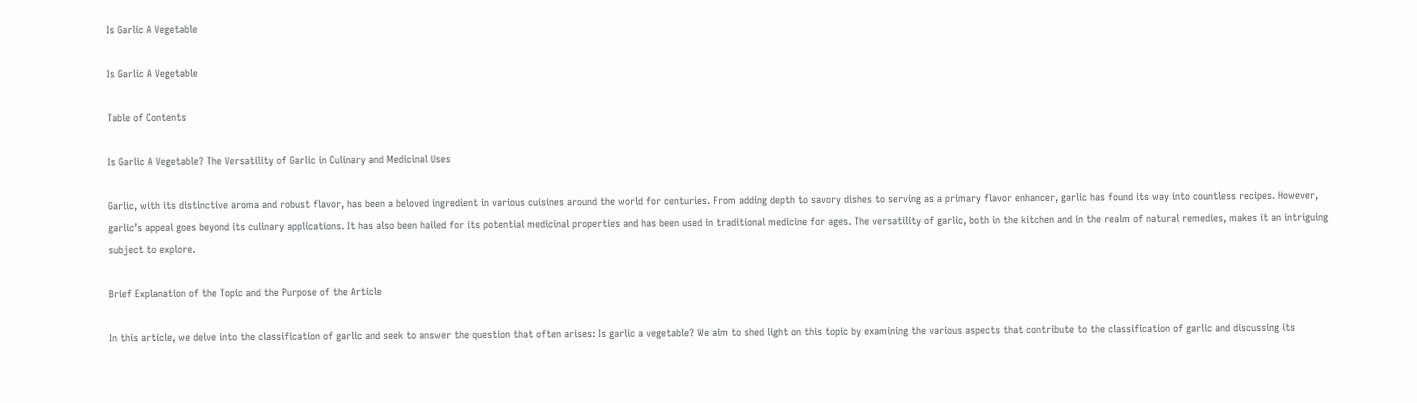Is Garlic A Vegetable

Is Garlic A Vegetable

Table of Contents

Is Garlic A Vegetable? The Versatility of Garlic in Culinary and Medicinal Uses

Garlic, with its distinctive aroma and robust flavor, has been a beloved ingredient in various cuisines around the world for centuries. From adding depth to savory dishes to serving as a primary flavor enhancer, garlic has found its way into countless recipes. However, garlic’s appeal goes beyond its culinary applications. It has also been hailed for its potential medicinal properties and has been used in traditional medicine for ages. The versatility of garlic, both in the kitchen and in the realm of natural remedies, makes it an intriguing subject to explore.

Brief Explanation of the Topic and the Purpose of the Article

In this article, we delve into the classification of garlic and seek to answer the question that often arises: Is garlic a vegetable? We aim to shed light on this topic by examining the various aspects that contribute to the classification of garlic and discussing its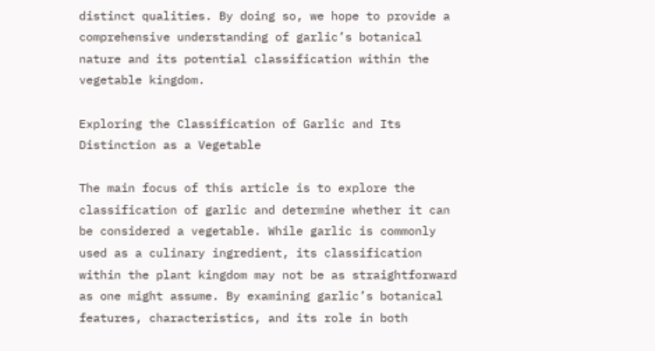distinct qualities. By doing so, we hope to provide a comprehensive understanding of garlic’s botanical nature and its potential classification within the vegetable kingdom.

Exploring the Classification of Garlic and Its Distinction as a Vegetable

The main focus of this article is to explore the classification of garlic and determine whether it can be considered a vegetable. While garlic is commonly used as a culinary ingredient, its classification within the plant kingdom may not be as straightforward as one might assume. By examining garlic’s botanical features, characteristics, and its role in both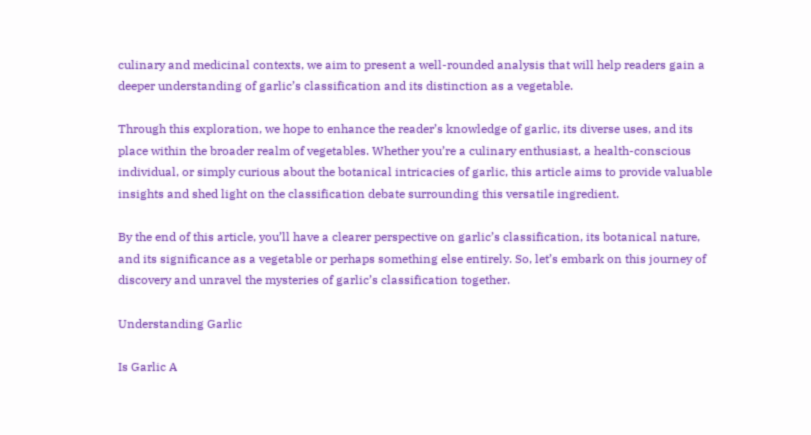culinary and medicinal contexts, we aim to present a well-rounded analysis that will help readers gain a deeper understanding of garlic’s classification and its distinction as a vegetable.

Through this exploration, we hope to enhance the reader’s knowledge of garlic, its diverse uses, and its place within the broader realm of vegetables. Whether you’re a culinary enthusiast, a health-conscious individual, or simply curious about the botanical intricacies of garlic, this article aims to provide valuable insights and shed light on the classification debate surrounding this versatile ingredient.

By the end of this article, you’ll have a clearer perspective on garlic’s classification, its botanical nature, and its significance as a vegetable or perhaps something else entirely. So, let’s embark on this journey of discovery and unravel the mysteries of garlic’s classification together.

Understanding Garlic

Is Garlic A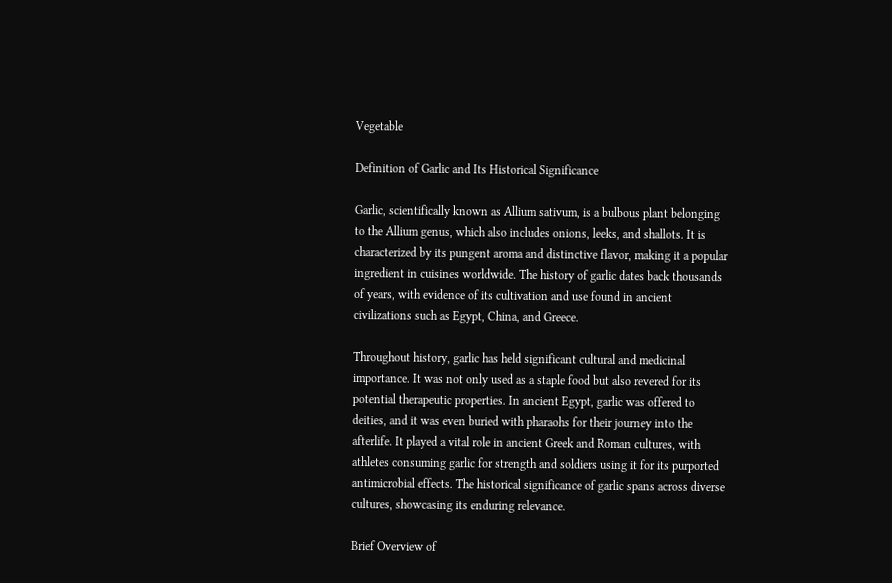Vegetable

Definition of Garlic and Its Historical Significance

Garlic, scientifically known as Allium sativum, is a bulbous plant belonging to the Allium genus, which also includes onions, leeks, and shallots. It is characterized by its pungent aroma and distinctive flavor, making it a popular ingredient in cuisines worldwide. The history of garlic dates back thousands of years, with evidence of its cultivation and use found in ancient civilizations such as Egypt, China, and Greece.

Throughout history, garlic has held significant cultural and medicinal importance. It was not only used as a staple food but also revered for its potential therapeutic properties. In ancient Egypt, garlic was offered to deities, and it was even buried with pharaohs for their journey into the afterlife. It played a vital role in ancient Greek and Roman cultures, with athletes consuming garlic for strength and soldiers using it for its purported antimicrobial effects. The historical significance of garlic spans across diverse cultures, showcasing its enduring relevance.

Brief Overview of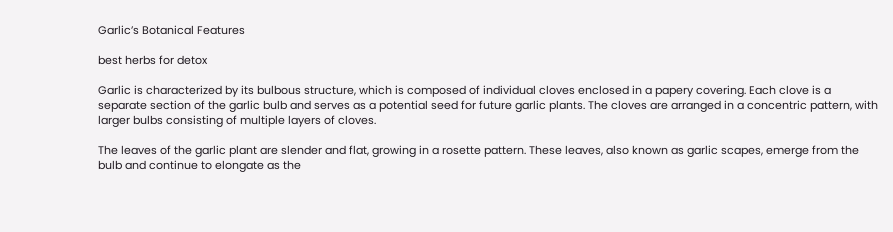Garlic’s Botanical Features

best herbs for detox

Garlic is characterized by its bulbous structure, which is composed of individual cloves enclosed in a papery covering. Each clove is a separate section of the garlic bulb and serves as a potential seed for future garlic plants. The cloves are arranged in a concentric pattern, with larger bulbs consisting of multiple layers of cloves.

The leaves of the garlic plant are slender and flat, growing in a rosette pattern. These leaves, also known as garlic scapes, emerge from the bulb and continue to elongate as the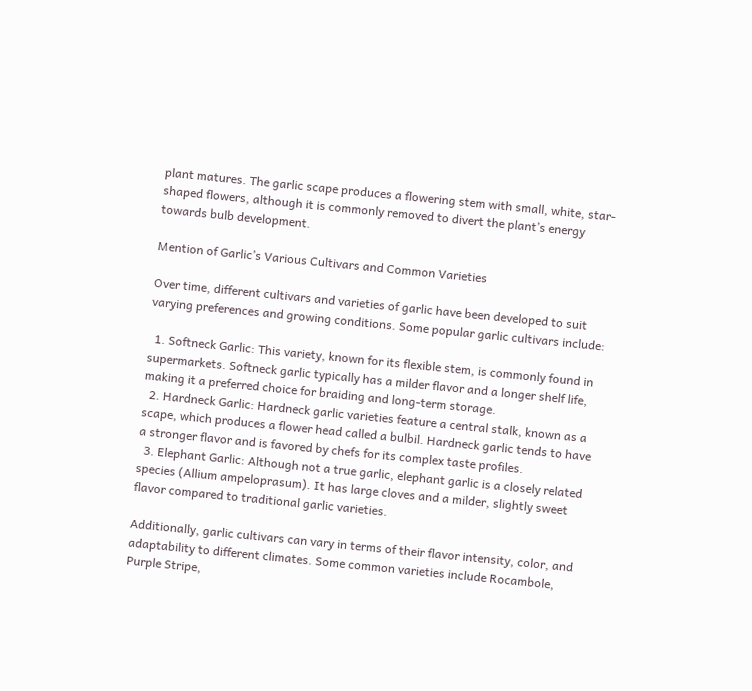plant matures. The garlic scape produces a flowering stem with small, white, star-shaped flowers, although it is commonly removed to divert the plant’s energy towards bulb development.

Mention of Garlic’s Various Cultivars and Common Varieties

Over time, different cultivars and varieties of garlic have been developed to suit varying preferences and growing conditions. Some popular garlic cultivars include:

  1. Softneck Garlic: This variety, known for its flexible stem, is commonly found in supermarkets. Softneck garlic typically has a milder flavor and a longer shelf life, making it a preferred choice for braiding and long-term storage.
  2. Hardneck Garlic: Hardneck garlic varieties feature a central stalk, known as a scape, which produces a flower head called a bulbil. Hardneck garlic tends to have a stronger flavor and is favored by chefs for its complex taste profiles.
  3. Elephant Garlic: Although not a true garlic, elephant garlic is a closely related species (Allium ampeloprasum). It has large cloves and a milder, slightly sweet flavor compared to traditional garlic varieties.

Additionally, garlic cultivars can vary in terms of their flavor intensity, color, and adaptability to different climates. Some common varieties include Rocambole, Purple Stripe,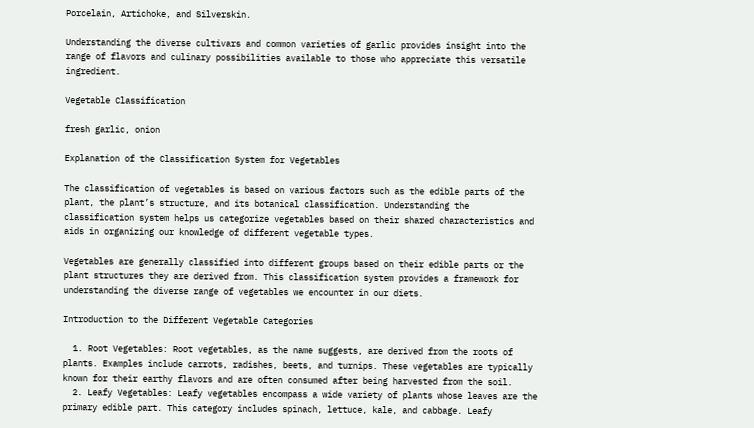Porcelain, Artichoke, and Silverskin.

Understanding the diverse cultivars and common varieties of garlic provides insight into the range of flavors and culinary possibilities available to those who appreciate this versatile ingredient.

Vegetable Classification

fresh garlic, onion

Explanation of the Classification System for Vegetables

The classification of vegetables is based on various factors such as the edible parts of the plant, the plant’s structure, and its botanical classification. Understanding the classification system helps us categorize vegetables based on their shared characteristics and aids in organizing our knowledge of different vegetable types.

Vegetables are generally classified into different groups based on their edible parts or the plant structures they are derived from. This classification system provides a framework for understanding the diverse range of vegetables we encounter in our diets.

Introduction to the Different Vegetable Categories

  1. Root Vegetables: Root vegetables, as the name suggests, are derived from the roots of plants. Examples include carrots, radishes, beets, and turnips. These vegetables are typically known for their earthy flavors and are often consumed after being harvested from the soil.
  2. Leafy Vegetables: Leafy vegetables encompass a wide variety of plants whose leaves are the primary edible part. This category includes spinach, lettuce, kale, and cabbage. Leafy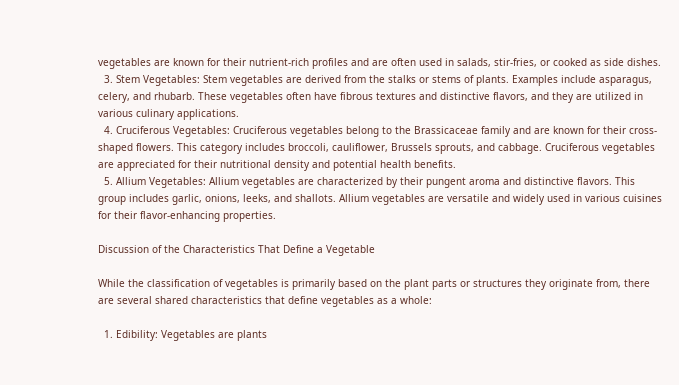vegetables are known for their nutrient-rich profiles and are often used in salads, stir-fries, or cooked as side dishes.
  3. Stem Vegetables: Stem vegetables are derived from the stalks or stems of plants. Examples include asparagus, celery, and rhubarb. These vegetables often have fibrous textures and distinctive flavors, and they are utilized in various culinary applications.
  4. Cruciferous Vegetables: Cruciferous vegetables belong to the Brassicaceae family and are known for their cross-shaped flowers. This category includes broccoli, cauliflower, Brussels sprouts, and cabbage. Cruciferous vegetables are appreciated for their nutritional density and potential health benefits.
  5. Allium Vegetables: Allium vegetables are characterized by their pungent aroma and distinctive flavors. This group includes garlic, onions, leeks, and shallots. Allium vegetables are versatile and widely used in various cuisines for their flavor-enhancing properties.

Discussion of the Characteristics That Define a Vegetable

While the classification of vegetables is primarily based on the plant parts or structures they originate from, there are several shared characteristics that define vegetables as a whole:

  1. Edibility: Vegetables are plants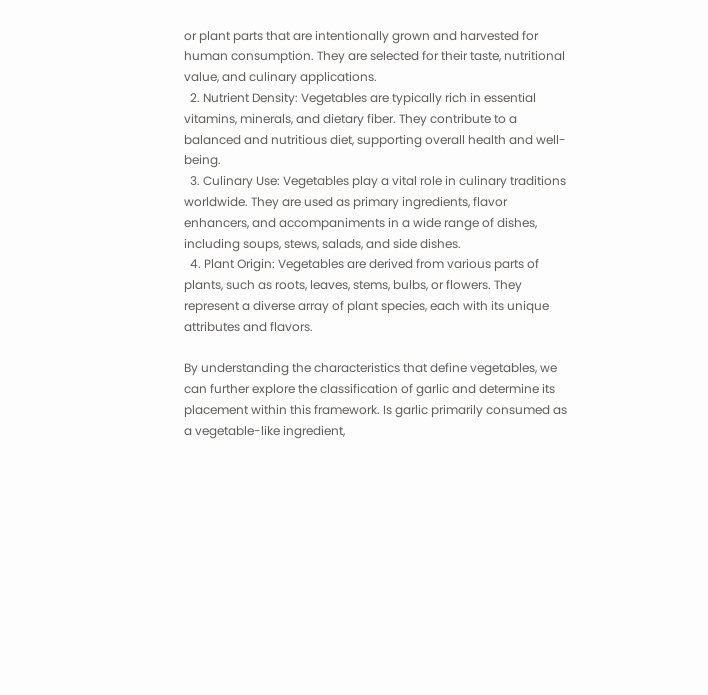or plant parts that are intentionally grown and harvested for human consumption. They are selected for their taste, nutritional value, and culinary applications.
  2. Nutrient Density: Vegetables are typically rich in essential vitamins, minerals, and dietary fiber. They contribute to a balanced and nutritious diet, supporting overall health and well-being.
  3. Culinary Use: Vegetables play a vital role in culinary traditions worldwide. They are used as primary ingredients, flavor enhancers, and accompaniments in a wide range of dishes, including soups, stews, salads, and side dishes.
  4. Plant Origin: Vegetables are derived from various parts of plants, such as roots, leaves, stems, bulbs, or flowers. They represent a diverse array of plant species, each with its unique attributes and flavors.

By understanding the characteristics that define vegetables, we can further explore the classification of garlic and determine its placement within this framework. Is garlic primarily consumed as a vegetable-like ingredient,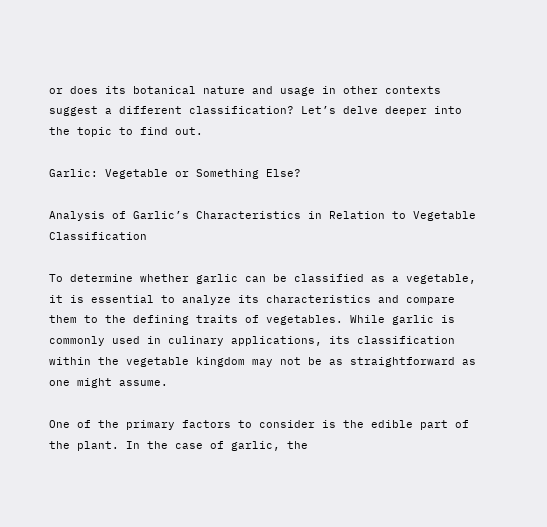or does its botanical nature and usage in other contexts suggest a different classification? Let’s delve deeper into the topic to find out.

Garlic: Vegetable or Something Else?

Analysis of Garlic’s Characteristics in Relation to Vegetable Classification

To determine whether garlic can be classified as a vegetable, it is essential to analyze its characteristics and compare them to the defining traits of vegetables. While garlic is commonly used in culinary applications, its classification within the vegetable kingdom may not be as straightforward as one might assume.

One of the primary factors to consider is the edible part of the plant. In the case of garlic, the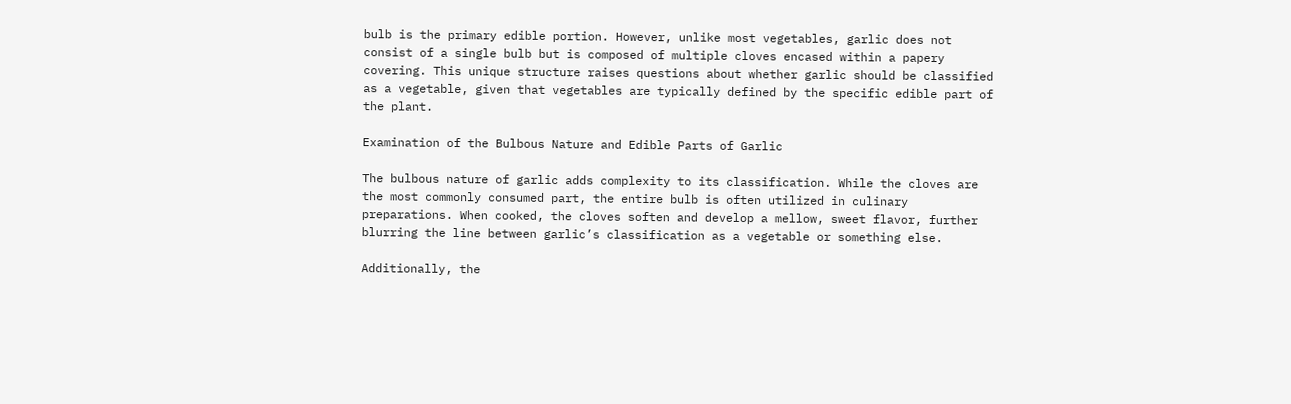bulb is the primary edible portion. However, unlike most vegetables, garlic does not consist of a single bulb but is composed of multiple cloves encased within a papery covering. This unique structure raises questions about whether garlic should be classified as a vegetable, given that vegetables are typically defined by the specific edible part of the plant.

Examination of the Bulbous Nature and Edible Parts of Garlic

The bulbous nature of garlic adds complexity to its classification. While the cloves are the most commonly consumed part, the entire bulb is often utilized in culinary preparations. When cooked, the cloves soften and develop a mellow, sweet flavor, further blurring the line between garlic’s classification as a vegetable or something else.

Additionally, the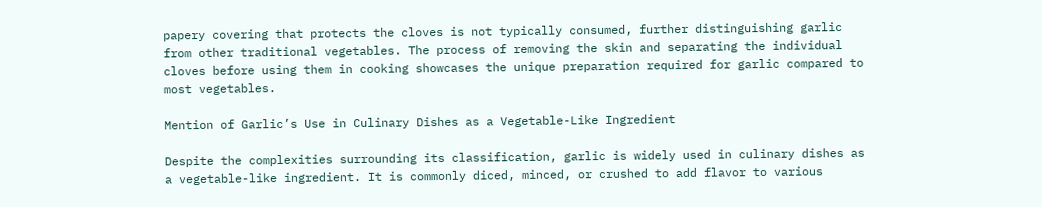papery covering that protects the cloves is not typically consumed, further distinguishing garlic from other traditional vegetables. The process of removing the skin and separating the individual cloves before using them in cooking showcases the unique preparation required for garlic compared to most vegetables.

Mention of Garlic’s Use in Culinary Dishes as a Vegetable-Like Ingredient

Despite the complexities surrounding its classification, garlic is widely used in culinary dishes as a vegetable-like ingredient. It is commonly diced, minced, or crushed to add flavor to various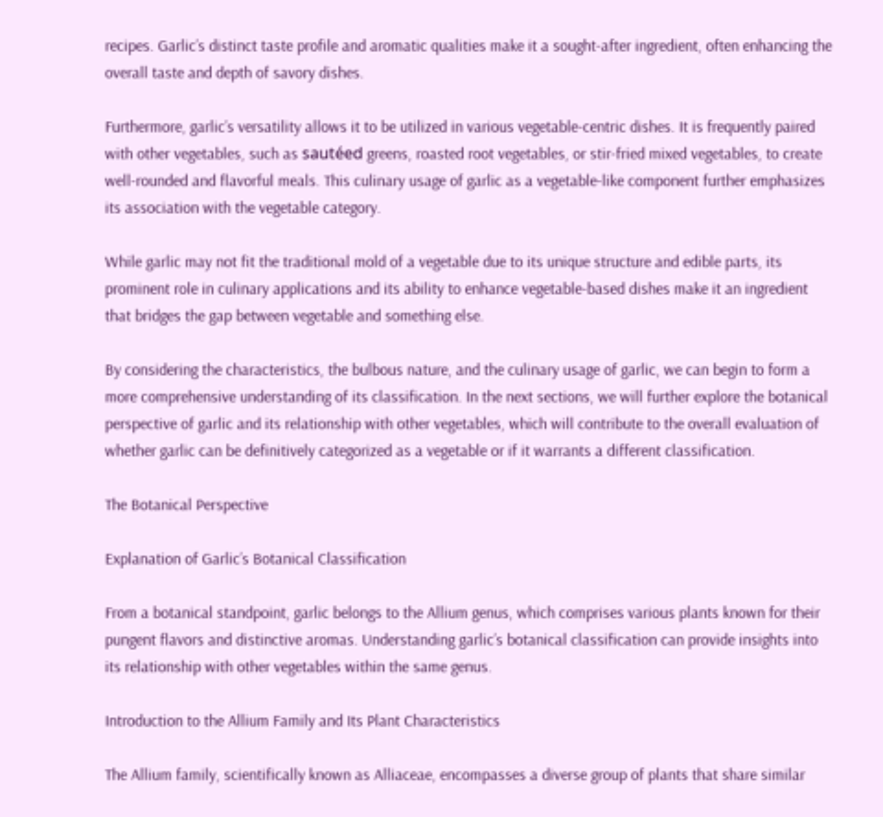recipes. Garlic’s distinct taste profile and aromatic qualities make it a sought-after ingredient, often enhancing the overall taste and depth of savory dishes.

Furthermore, garlic’s versatility allows it to be utilized in various vegetable-centric dishes. It is frequently paired with other vegetables, such as sautéed greens, roasted root vegetables, or stir-fried mixed vegetables, to create well-rounded and flavorful meals. This culinary usage of garlic as a vegetable-like component further emphasizes its association with the vegetable category.

While garlic may not fit the traditional mold of a vegetable due to its unique structure and edible parts, its prominent role in culinary applications and its ability to enhance vegetable-based dishes make it an ingredient that bridges the gap between vegetable and something else.

By considering the characteristics, the bulbous nature, and the culinary usage of garlic, we can begin to form a more comprehensive understanding of its classification. In the next sections, we will further explore the botanical perspective of garlic and its relationship with other vegetables, which will contribute to the overall evaluation of whether garlic can be definitively categorized as a vegetable or if it warrants a different classification.

The Botanical Perspective

Explanation of Garlic’s Botanical Classification

From a botanical standpoint, garlic belongs to the Allium genus, which comprises various plants known for their pungent flavors and distinctive aromas. Understanding garlic’s botanical classification can provide insights into its relationship with other vegetables within the same genus.

Introduction to the Allium Family and Its Plant Characteristics

The Allium family, scientifically known as Alliaceae, encompasses a diverse group of plants that share similar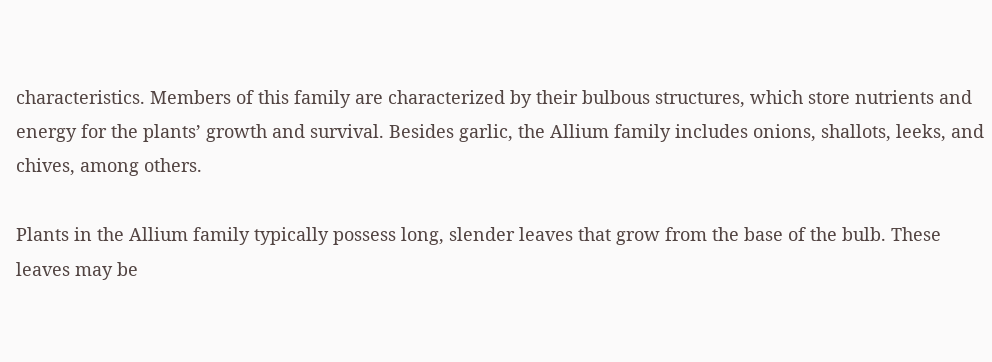characteristics. Members of this family are characterized by their bulbous structures, which store nutrients and energy for the plants’ growth and survival. Besides garlic, the Allium family includes onions, shallots, leeks, and chives, among others.

Plants in the Allium family typically possess long, slender leaves that grow from the base of the bulb. These leaves may be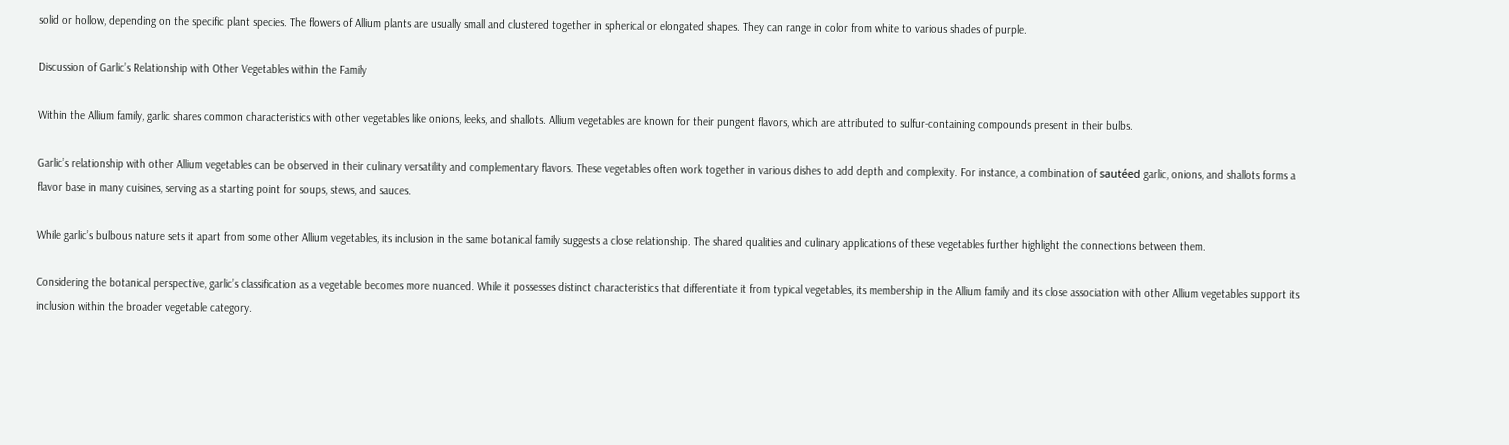solid or hollow, depending on the specific plant species. The flowers of Allium plants are usually small and clustered together in spherical or elongated shapes. They can range in color from white to various shades of purple.

Discussion of Garlic’s Relationship with Other Vegetables within the Family

Within the Allium family, garlic shares common characteristics with other vegetables like onions, leeks, and shallots. Allium vegetables are known for their pungent flavors, which are attributed to sulfur-containing compounds present in their bulbs.

Garlic’s relationship with other Allium vegetables can be observed in their culinary versatility and complementary flavors. These vegetables often work together in various dishes to add depth and complexity. For instance, a combination of sautéed garlic, onions, and shallots forms a flavor base in many cuisines, serving as a starting point for soups, stews, and sauces.

While garlic’s bulbous nature sets it apart from some other Allium vegetables, its inclusion in the same botanical family suggests a close relationship. The shared qualities and culinary applications of these vegetables further highlight the connections between them.

Considering the botanical perspective, garlic’s classification as a vegetable becomes more nuanced. While it possesses distinct characteristics that differentiate it from typical vegetables, its membership in the Allium family and its close association with other Allium vegetables support its inclusion within the broader vegetable category.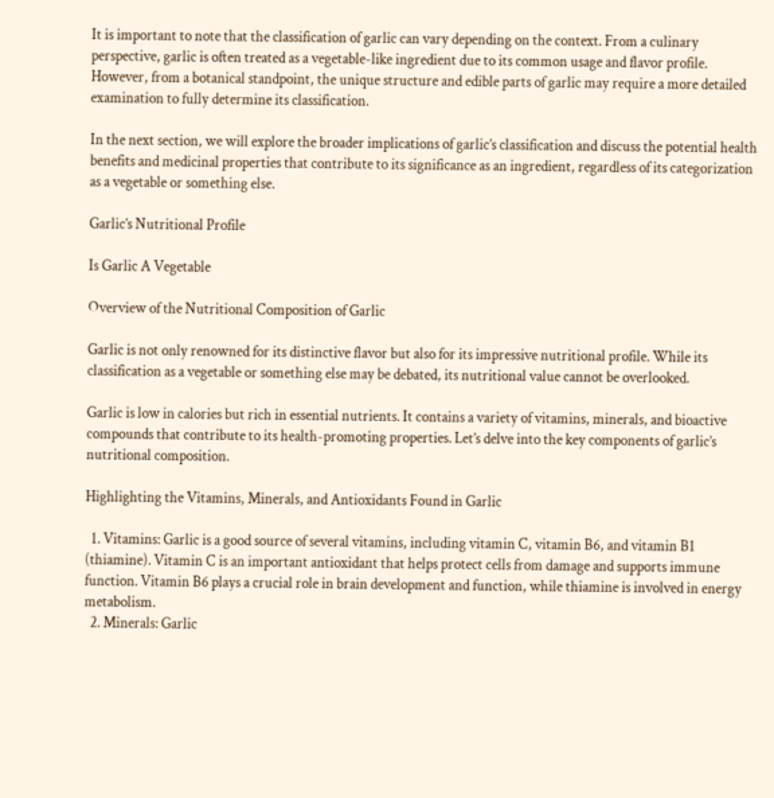It is important to note that the classification of garlic can vary depending on the context. From a culinary perspective, garlic is often treated as a vegetable-like ingredient due to its common usage and flavor profile. However, from a botanical standpoint, the unique structure and edible parts of garlic may require a more detailed examination to fully determine its classification.

In the next section, we will explore the broader implications of garlic’s classification and discuss the potential health benefits and medicinal properties that contribute to its significance as an ingredient, regardless of its categorization as a vegetable or something else.

Garlic’s Nutritional Profile

Is Garlic A Vegetable

Overview of the Nutritional Composition of Garlic

Garlic is not only renowned for its distinctive flavor but also for its impressive nutritional profile. While its classification as a vegetable or something else may be debated, its nutritional value cannot be overlooked.

Garlic is low in calories but rich in essential nutrients. It contains a variety of vitamins, minerals, and bioactive compounds that contribute to its health-promoting properties. Let’s delve into the key components of garlic’s nutritional composition.

Highlighting the Vitamins, Minerals, and Antioxidants Found in Garlic

  1. Vitamins: Garlic is a good source of several vitamins, including vitamin C, vitamin B6, and vitamin B1 (thiamine). Vitamin C is an important antioxidant that helps protect cells from damage and supports immune function. Vitamin B6 plays a crucial role in brain development and function, while thiamine is involved in energy metabolism.
  2. Minerals: Garlic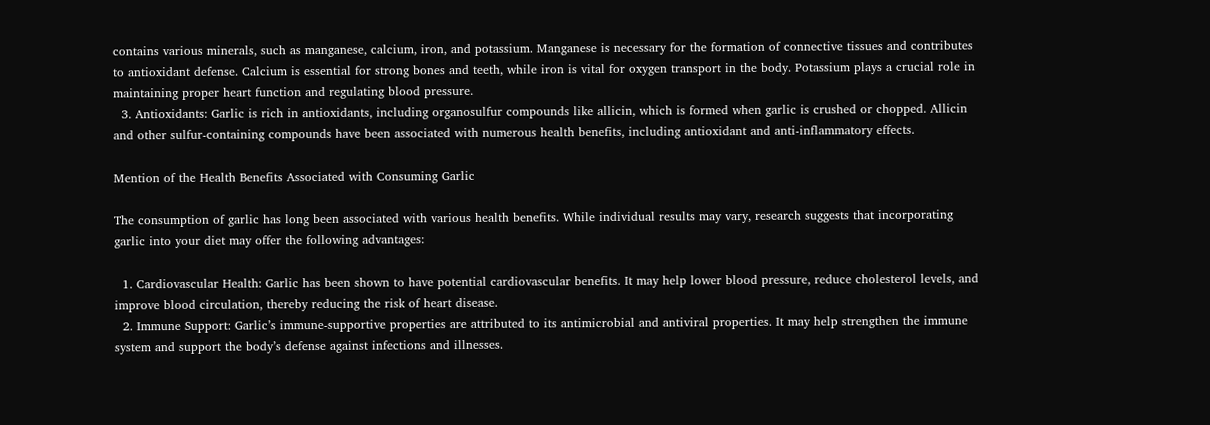contains various minerals, such as manganese, calcium, iron, and potassium. Manganese is necessary for the formation of connective tissues and contributes to antioxidant defense. Calcium is essential for strong bones and teeth, while iron is vital for oxygen transport in the body. Potassium plays a crucial role in maintaining proper heart function and regulating blood pressure.
  3. Antioxidants: Garlic is rich in antioxidants, including organosulfur compounds like allicin, which is formed when garlic is crushed or chopped. Allicin and other sulfur-containing compounds have been associated with numerous health benefits, including antioxidant and anti-inflammatory effects.

Mention of the Health Benefits Associated with Consuming Garlic

The consumption of garlic has long been associated with various health benefits. While individual results may vary, research suggests that incorporating garlic into your diet may offer the following advantages:

  1. Cardiovascular Health: Garlic has been shown to have potential cardiovascular benefits. It may help lower blood pressure, reduce cholesterol levels, and improve blood circulation, thereby reducing the risk of heart disease.
  2. Immune Support: Garlic’s immune-supportive properties are attributed to its antimicrobial and antiviral properties. It may help strengthen the immune system and support the body’s defense against infections and illnesses.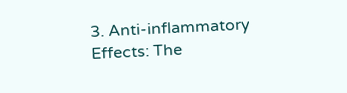3. Anti-inflammatory Effects: The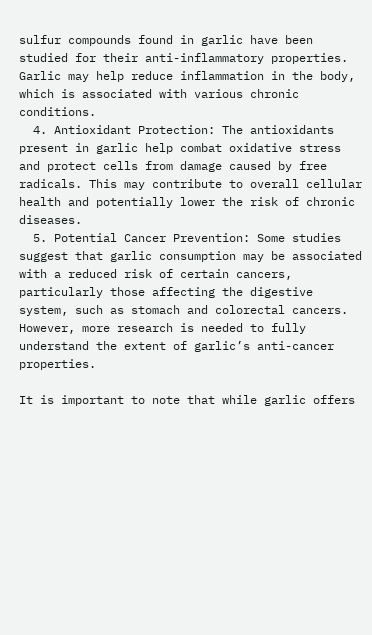sulfur compounds found in garlic have been studied for their anti-inflammatory properties. Garlic may help reduce inflammation in the body, which is associated with various chronic conditions.
  4. Antioxidant Protection: The antioxidants present in garlic help combat oxidative stress and protect cells from damage caused by free radicals. This may contribute to overall cellular health and potentially lower the risk of chronic diseases.
  5. Potential Cancer Prevention: Some studies suggest that garlic consumption may be associated with a reduced risk of certain cancers, particularly those affecting the digestive system, such as stomach and colorectal cancers. However, more research is needed to fully understand the extent of garlic’s anti-cancer properties.

It is important to note that while garlic offers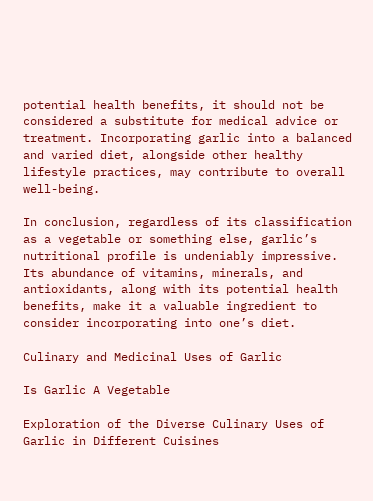potential health benefits, it should not be considered a substitute for medical advice or treatment. Incorporating garlic into a balanced and varied diet, alongside other healthy lifestyle practices, may contribute to overall well-being.

In conclusion, regardless of its classification as a vegetable or something else, garlic’s nutritional profile is undeniably impressive. Its abundance of vitamins, minerals, and antioxidants, along with its potential health benefits, make it a valuable ingredient to consider incorporating into one’s diet.

Culinary and Medicinal Uses of Garlic

Is Garlic A Vegetable

Exploration of the Diverse Culinary Uses of Garlic in Different Cuisines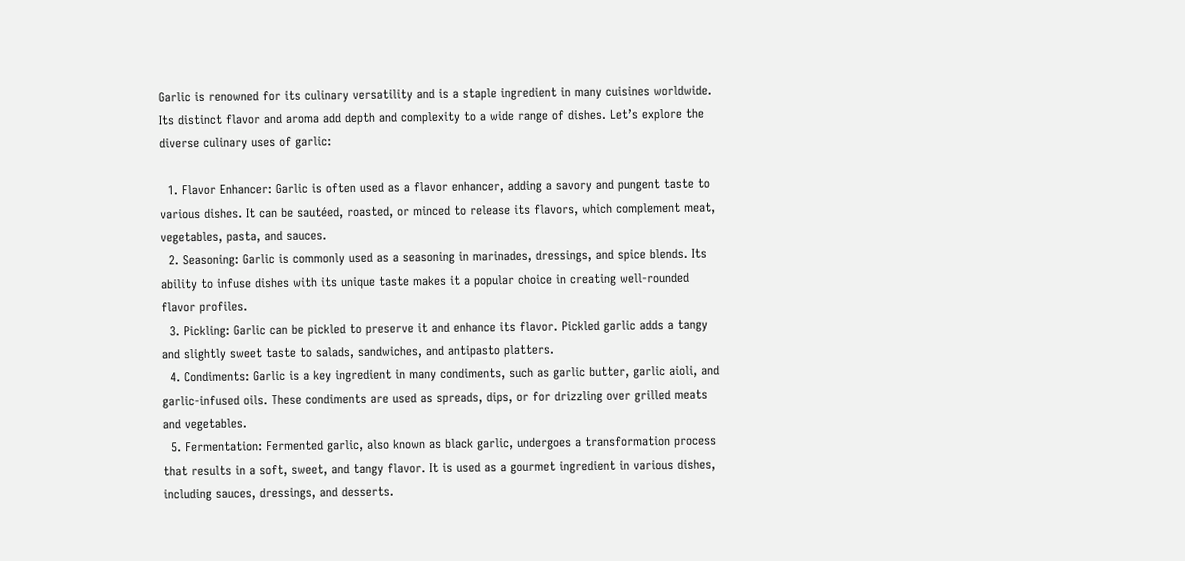Garlic is renowned for its culinary versatility and is a staple ingredient in many cuisines worldwide. Its distinct flavor and aroma add depth and complexity to a wide range of dishes. Let’s explore the diverse culinary uses of garlic:

  1. Flavor Enhancer: Garlic is often used as a flavor enhancer, adding a savory and pungent taste to various dishes. It can be sautéed, roasted, or minced to release its flavors, which complement meat, vegetables, pasta, and sauces.
  2. Seasoning: Garlic is commonly used as a seasoning in marinades, dressings, and spice blends. Its ability to infuse dishes with its unique taste makes it a popular choice in creating well-rounded flavor profiles.
  3. Pickling: Garlic can be pickled to preserve it and enhance its flavor. Pickled garlic adds a tangy and slightly sweet taste to salads, sandwiches, and antipasto platters.
  4. Condiments: Garlic is a key ingredient in many condiments, such as garlic butter, garlic aioli, and garlic-infused oils. These condiments are used as spreads, dips, or for drizzling over grilled meats and vegetables.
  5. Fermentation: Fermented garlic, also known as black garlic, undergoes a transformation process that results in a soft, sweet, and tangy flavor. It is used as a gourmet ingredient in various dishes, including sauces, dressings, and desserts.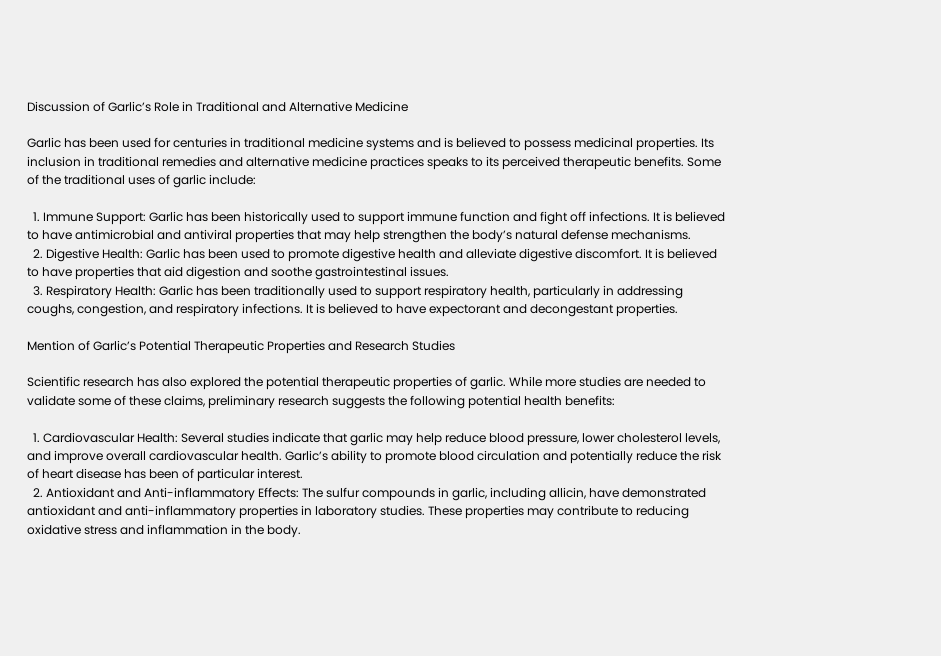Discussion of Garlic’s Role in Traditional and Alternative Medicine

Garlic has been used for centuries in traditional medicine systems and is believed to possess medicinal properties. Its inclusion in traditional remedies and alternative medicine practices speaks to its perceived therapeutic benefits. Some of the traditional uses of garlic include:

  1. Immune Support: Garlic has been historically used to support immune function and fight off infections. It is believed to have antimicrobial and antiviral properties that may help strengthen the body’s natural defense mechanisms.
  2. Digestive Health: Garlic has been used to promote digestive health and alleviate digestive discomfort. It is believed to have properties that aid digestion and soothe gastrointestinal issues.
  3. Respiratory Health: Garlic has been traditionally used to support respiratory health, particularly in addressing coughs, congestion, and respiratory infections. It is believed to have expectorant and decongestant properties.

Mention of Garlic’s Potential Therapeutic Properties and Research Studies

Scientific research has also explored the potential therapeutic properties of garlic. While more studies are needed to validate some of these claims, preliminary research suggests the following potential health benefits:

  1. Cardiovascular Health: Several studies indicate that garlic may help reduce blood pressure, lower cholesterol levels, and improve overall cardiovascular health. Garlic’s ability to promote blood circulation and potentially reduce the risk of heart disease has been of particular interest.
  2. Antioxidant and Anti-inflammatory Effects: The sulfur compounds in garlic, including allicin, have demonstrated antioxidant and anti-inflammatory properties in laboratory studies. These properties may contribute to reducing oxidative stress and inflammation in the body.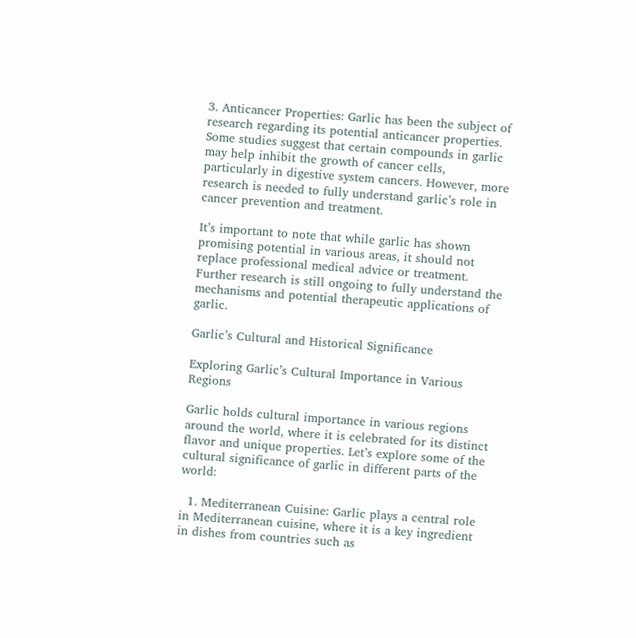3. Anticancer Properties: Garlic has been the subject of research regarding its potential anticancer properties. Some studies suggest that certain compounds in garlic may help inhibit the growth of cancer cells, particularly in digestive system cancers. However, more research is needed to fully understand garlic’s role in cancer prevention and treatment.

It’s important to note that while garlic has shown promising potential in various areas, it should not replace professional medical advice or treatment. Further research is still ongoing to fully understand the mechanisms and potential therapeutic applications of garlic.

Garlic’s Cultural and Historical Significance

Exploring Garlic’s Cultural Importance in Various Regions

Garlic holds cultural importance in various regions around the world, where it is celebrated for its distinct flavor and unique properties. Let’s explore some of the cultural significance of garlic in different parts of the world:

  1. Mediterranean Cuisine: Garlic plays a central role in Mediterranean cuisine, where it is a key ingredient in dishes from countries such as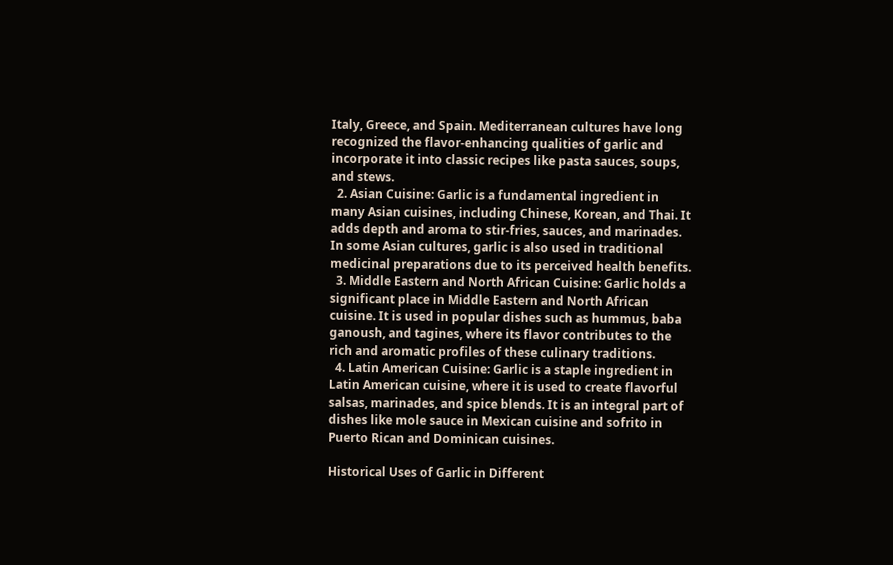Italy, Greece, and Spain. Mediterranean cultures have long recognized the flavor-enhancing qualities of garlic and incorporate it into classic recipes like pasta sauces, soups, and stews.
  2. Asian Cuisine: Garlic is a fundamental ingredient in many Asian cuisines, including Chinese, Korean, and Thai. It adds depth and aroma to stir-fries, sauces, and marinades. In some Asian cultures, garlic is also used in traditional medicinal preparations due to its perceived health benefits.
  3. Middle Eastern and North African Cuisine: Garlic holds a significant place in Middle Eastern and North African cuisine. It is used in popular dishes such as hummus, baba ganoush, and tagines, where its flavor contributes to the rich and aromatic profiles of these culinary traditions.
  4. Latin American Cuisine: Garlic is a staple ingredient in Latin American cuisine, where it is used to create flavorful salsas, marinades, and spice blends. It is an integral part of dishes like mole sauce in Mexican cuisine and sofrito in Puerto Rican and Dominican cuisines.

Historical Uses of Garlic in Different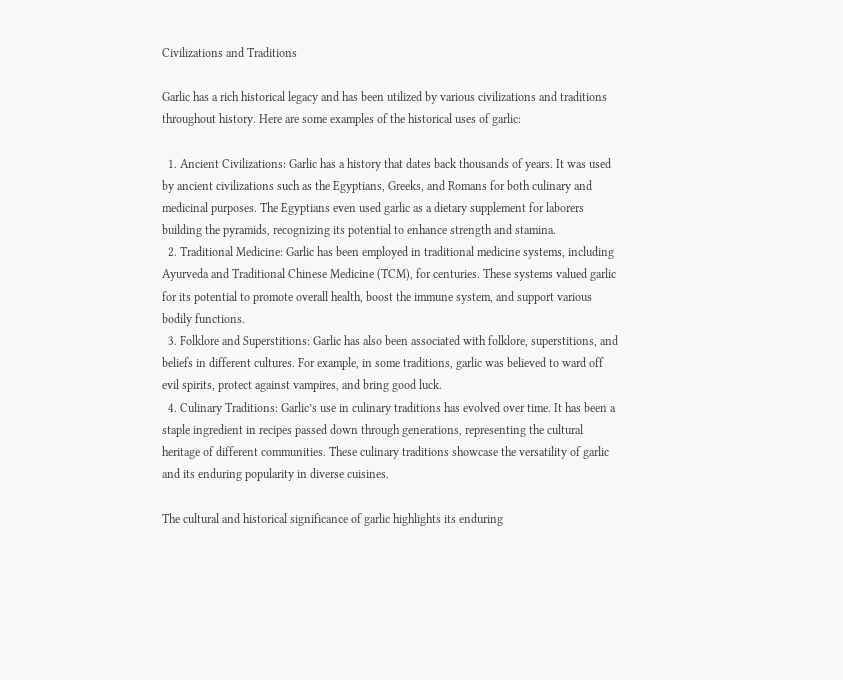Civilizations and Traditions

Garlic has a rich historical legacy and has been utilized by various civilizations and traditions throughout history. Here are some examples of the historical uses of garlic:

  1. Ancient Civilizations: Garlic has a history that dates back thousands of years. It was used by ancient civilizations such as the Egyptians, Greeks, and Romans for both culinary and medicinal purposes. The Egyptians even used garlic as a dietary supplement for laborers building the pyramids, recognizing its potential to enhance strength and stamina.
  2. Traditional Medicine: Garlic has been employed in traditional medicine systems, including Ayurveda and Traditional Chinese Medicine (TCM), for centuries. These systems valued garlic for its potential to promote overall health, boost the immune system, and support various bodily functions.
  3. Folklore and Superstitions: Garlic has also been associated with folklore, superstitions, and beliefs in different cultures. For example, in some traditions, garlic was believed to ward off evil spirits, protect against vampires, and bring good luck.
  4. Culinary Traditions: Garlic’s use in culinary traditions has evolved over time. It has been a staple ingredient in recipes passed down through generations, representing the cultural heritage of different communities. These culinary traditions showcase the versatility of garlic and its enduring popularity in diverse cuisines.

The cultural and historical significance of garlic highlights its enduring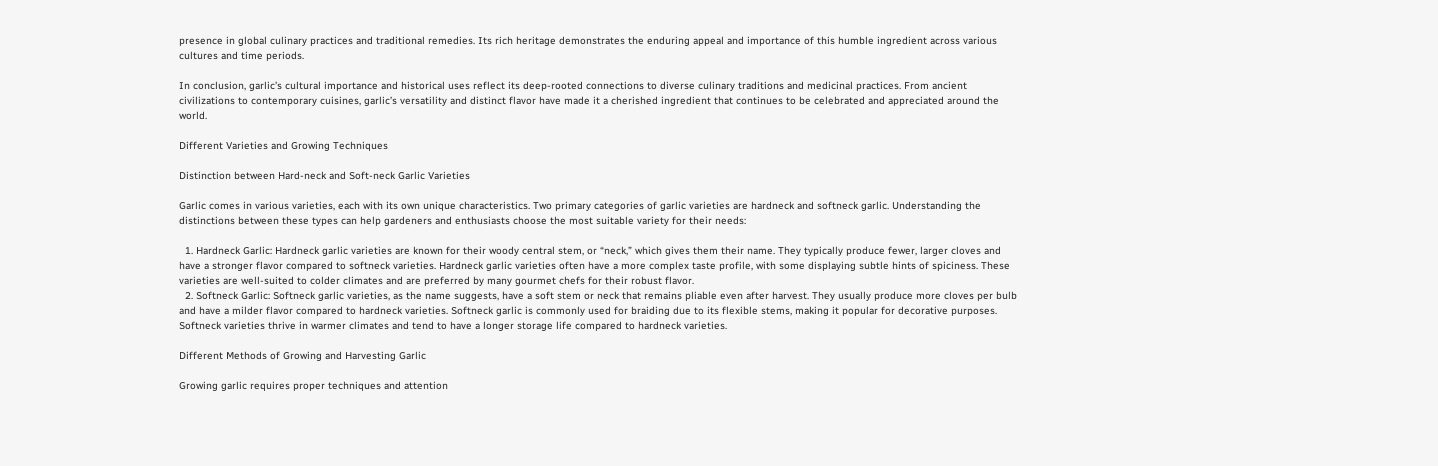presence in global culinary practices and traditional remedies. Its rich heritage demonstrates the enduring appeal and importance of this humble ingredient across various cultures and time periods.

In conclusion, garlic’s cultural importance and historical uses reflect its deep-rooted connections to diverse culinary traditions and medicinal practices. From ancient civilizations to contemporary cuisines, garlic’s versatility and distinct flavor have made it a cherished ingredient that continues to be celebrated and appreciated around the world.

Different Varieties and Growing Techniques

Distinction between Hard-neck and Soft-neck Garlic Varieties

Garlic comes in various varieties, each with its own unique characteristics. Two primary categories of garlic varieties are hardneck and softneck garlic. Understanding the distinctions between these types can help gardeners and enthusiasts choose the most suitable variety for their needs:

  1. Hardneck Garlic: Hardneck garlic varieties are known for their woody central stem, or “neck,” which gives them their name. They typically produce fewer, larger cloves and have a stronger flavor compared to softneck varieties. Hardneck garlic varieties often have a more complex taste profile, with some displaying subtle hints of spiciness. These varieties are well-suited to colder climates and are preferred by many gourmet chefs for their robust flavor.
  2. Softneck Garlic: Softneck garlic varieties, as the name suggests, have a soft stem or neck that remains pliable even after harvest. They usually produce more cloves per bulb and have a milder flavor compared to hardneck varieties. Softneck garlic is commonly used for braiding due to its flexible stems, making it popular for decorative purposes. Softneck varieties thrive in warmer climates and tend to have a longer storage life compared to hardneck varieties.

Different Methods of Growing and Harvesting Garlic

Growing garlic requires proper techniques and attention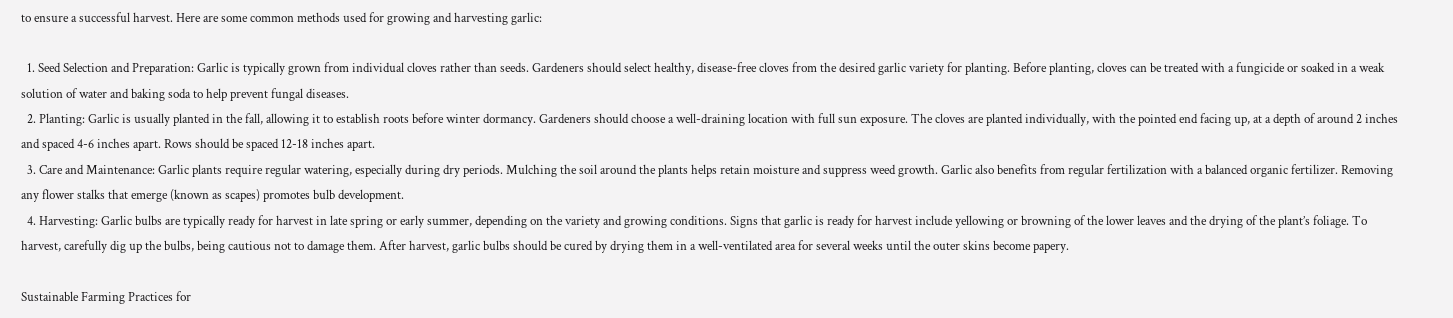to ensure a successful harvest. Here are some common methods used for growing and harvesting garlic:

  1. Seed Selection and Preparation: Garlic is typically grown from individual cloves rather than seeds. Gardeners should select healthy, disease-free cloves from the desired garlic variety for planting. Before planting, cloves can be treated with a fungicide or soaked in a weak solution of water and baking soda to help prevent fungal diseases.
  2. Planting: Garlic is usually planted in the fall, allowing it to establish roots before winter dormancy. Gardeners should choose a well-draining location with full sun exposure. The cloves are planted individually, with the pointed end facing up, at a depth of around 2 inches and spaced 4-6 inches apart. Rows should be spaced 12-18 inches apart.
  3. Care and Maintenance: Garlic plants require regular watering, especially during dry periods. Mulching the soil around the plants helps retain moisture and suppress weed growth. Garlic also benefits from regular fertilization with a balanced organic fertilizer. Removing any flower stalks that emerge (known as scapes) promotes bulb development.
  4. Harvesting: Garlic bulbs are typically ready for harvest in late spring or early summer, depending on the variety and growing conditions. Signs that garlic is ready for harvest include yellowing or browning of the lower leaves and the drying of the plant’s foliage. To harvest, carefully dig up the bulbs, being cautious not to damage them. After harvest, garlic bulbs should be cured by drying them in a well-ventilated area for several weeks until the outer skins become papery.

Sustainable Farming Practices for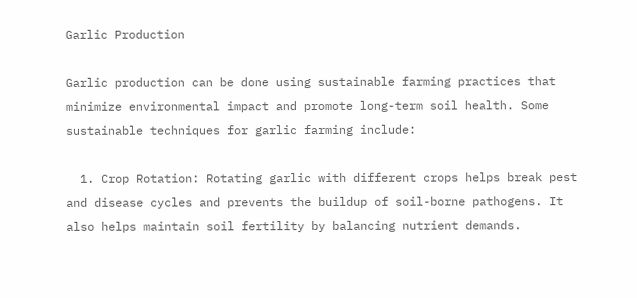Garlic Production

Garlic production can be done using sustainable farming practices that minimize environmental impact and promote long-term soil health. Some sustainable techniques for garlic farming include:

  1. Crop Rotation: Rotating garlic with different crops helps break pest and disease cycles and prevents the buildup of soil-borne pathogens. It also helps maintain soil fertility by balancing nutrient demands.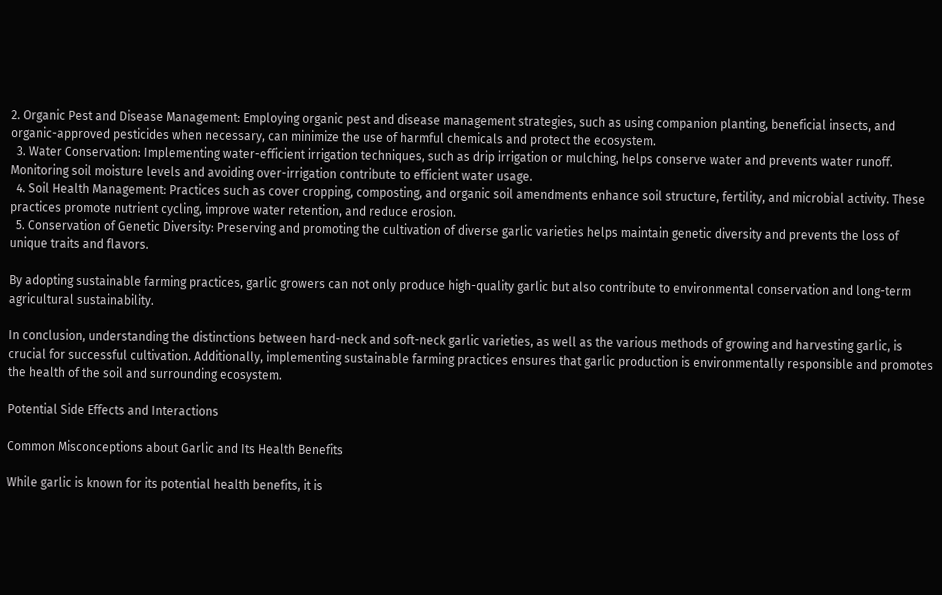2. Organic Pest and Disease Management: Employing organic pest and disease management strategies, such as using companion planting, beneficial insects, and organic-approved pesticides when necessary, can minimize the use of harmful chemicals and protect the ecosystem.
  3. Water Conservation: Implementing water-efficient irrigation techniques, such as drip irrigation or mulching, helps conserve water and prevents water runoff. Monitoring soil moisture levels and avoiding over-irrigation contribute to efficient water usage.
  4. Soil Health Management: Practices such as cover cropping, composting, and organic soil amendments enhance soil structure, fertility, and microbial activity. These practices promote nutrient cycling, improve water retention, and reduce erosion.
  5. Conservation of Genetic Diversity: Preserving and promoting the cultivation of diverse garlic varieties helps maintain genetic diversity and prevents the loss of unique traits and flavors.

By adopting sustainable farming practices, garlic growers can not only produce high-quality garlic but also contribute to environmental conservation and long-term agricultural sustainability.

In conclusion, understanding the distinctions between hard-neck and soft-neck garlic varieties, as well as the various methods of growing and harvesting garlic, is crucial for successful cultivation. Additionally, implementing sustainable farming practices ensures that garlic production is environmentally responsible and promotes the health of the soil and surrounding ecosystem.

Potential Side Effects and Interactions

Common Misconceptions about Garlic and Its Health Benefits

While garlic is known for its potential health benefits, it is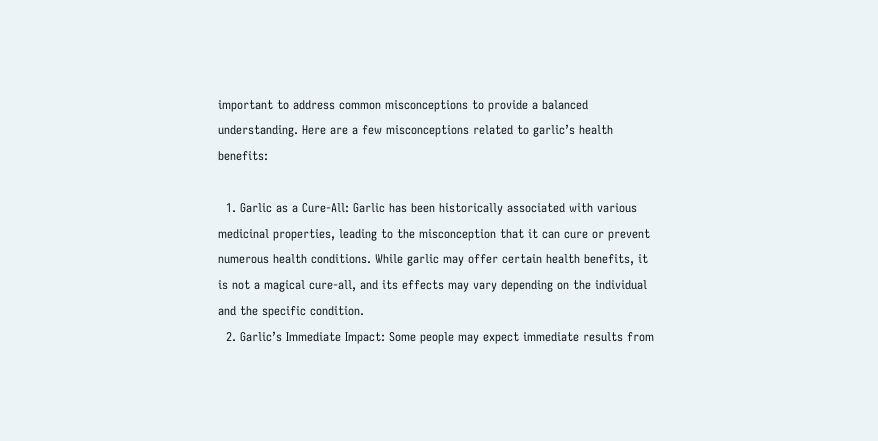important to address common misconceptions to provide a balanced understanding. Here are a few misconceptions related to garlic’s health benefits:

  1. Garlic as a Cure-All: Garlic has been historically associated with various medicinal properties, leading to the misconception that it can cure or prevent numerous health conditions. While garlic may offer certain health benefits, it is not a magical cure-all, and its effects may vary depending on the individual and the specific condition.
  2. Garlic’s Immediate Impact: Some people may expect immediate results from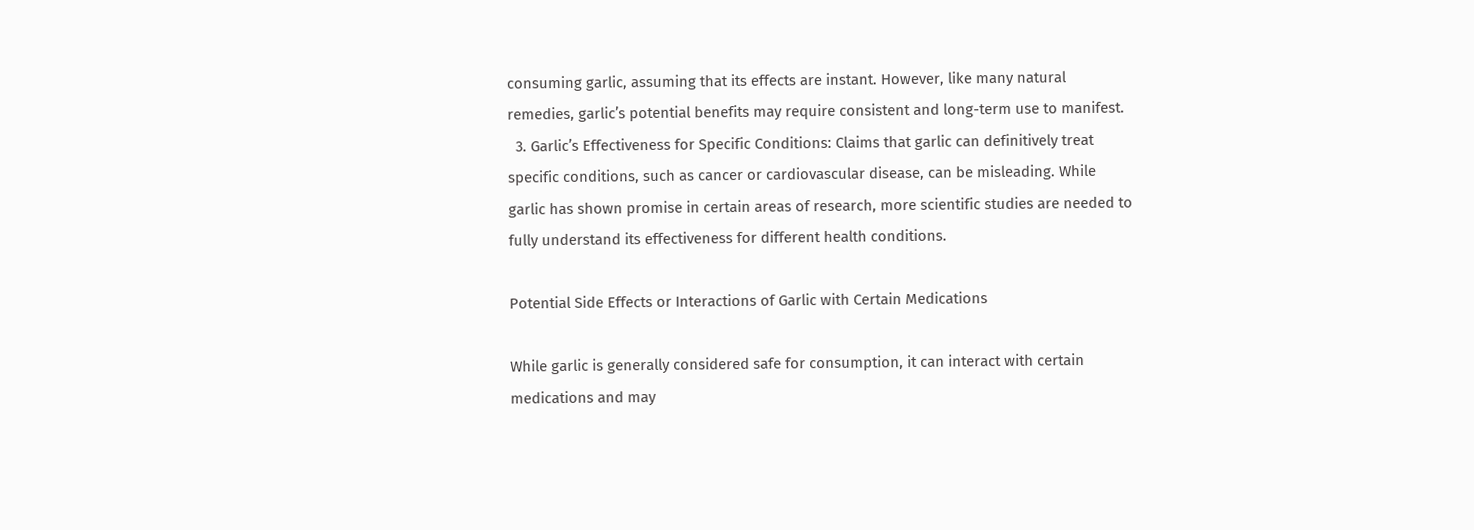consuming garlic, assuming that its effects are instant. However, like many natural remedies, garlic’s potential benefits may require consistent and long-term use to manifest.
  3. Garlic’s Effectiveness for Specific Conditions: Claims that garlic can definitively treat specific conditions, such as cancer or cardiovascular disease, can be misleading. While garlic has shown promise in certain areas of research, more scientific studies are needed to fully understand its effectiveness for different health conditions.

Potential Side Effects or Interactions of Garlic with Certain Medications

While garlic is generally considered safe for consumption, it can interact with certain medications and may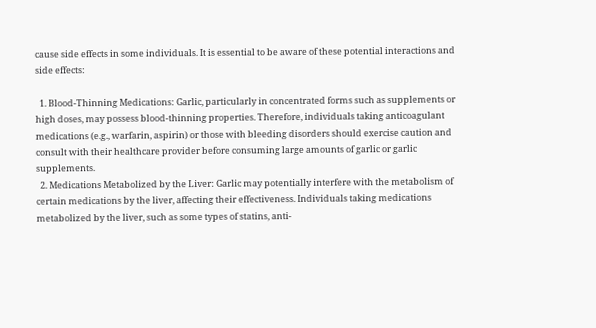cause side effects in some individuals. It is essential to be aware of these potential interactions and side effects:

  1. Blood-Thinning Medications: Garlic, particularly in concentrated forms such as supplements or high doses, may possess blood-thinning properties. Therefore, individuals taking anticoagulant medications (e.g., warfarin, aspirin) or those with bleeding disorders should exercise caution and consult with their healthcare provider before consuming large amounts of garlic or garlic supplements.
  2. Medications Metabolized by the Liver: Garlic may potentially interfere with the metabolism of certain medications by the liver, affecting their effectiveness. Individuals taking medications metabolized by the liver, such as some types of statins, anti-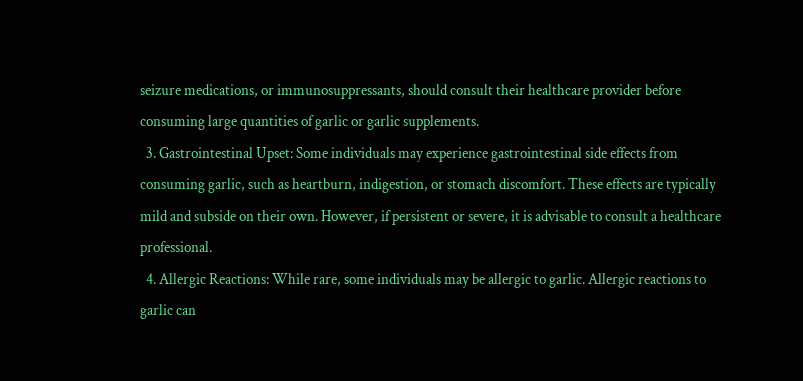seizure medications, or immunosuppressants, should consult their healthcare provider before consuming large quantities of garlic or garlic supplements.
  3. Gastrointestinal Upset: Some individuals may experience gastrointestinal side effects from consuming garlic, such as heartburn, indigestion, or stomach discomfort. These effects are typically mild and subside on their own. However, if persistent or severe, it is advisable to consult a healthcare professional.
  4. Allergic Reactions: While rare, some individuals may be allergic to garlic. Allergic reactions to garlic can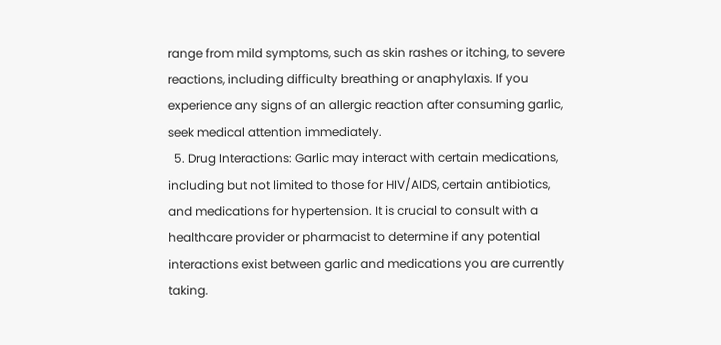range from mild symptoms, such as skin rashes or itching, to severe reactions, including difficulty breathing or anaphylaxis. If you experience any signs of an allergic reaction after consuming garlic, seek medical attention immediately.
  5. Drug Interactions: Garlic may interact with certain medications, including but not limited to those for HIV/AIDS, certain antibiotics, and medications for hypertension. It is crucial to consult with a healthcare provider or pharmacist to determine if any potential interactions exist between garlic and medications you are currently taking.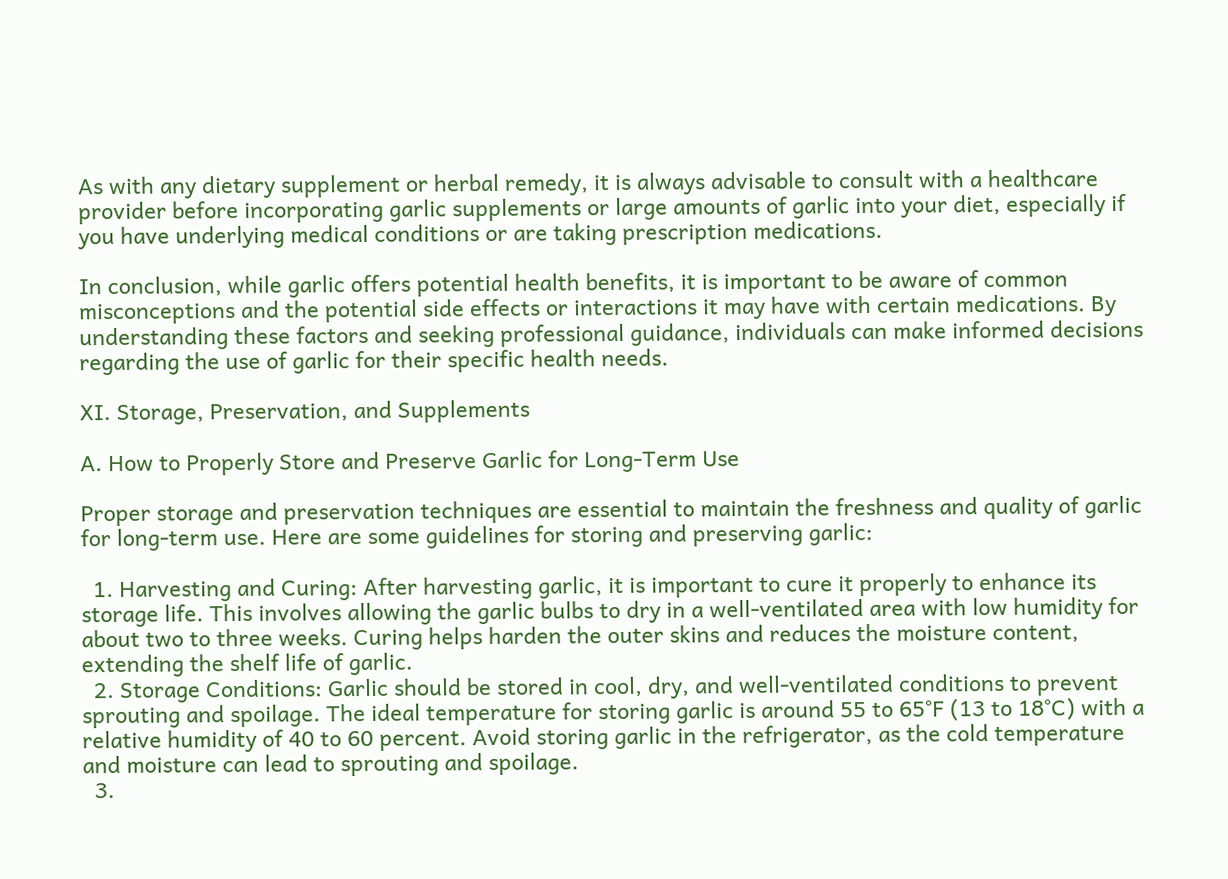As with any dietary supplement or herbal remedy, it is always advisable to consult with a healthcare provider before incorporating garlic supplements or large amounts of garlic into your diet, especially if you have underlying medical conditions or are taking prescription medications.

In conclusion, while garlic offers potential health benefits, it is important to be aware of common misconceptions and the potential side effects or interactions it may have with certain medications. By understanding these factors and seeking professional guidance, individuals can make informed decisions regarding the use of garlic for their specific health needs.

XI. Storage, Preservation, and Supplements

A. How to Properly Store and Preserve Garlic for Long-Term Use

Proper storage and preservation techniques are essential to maintain the freshness and quality of garlic for long-term use. Here are some guidelines for storing and preserving garlic:

  1. Harvesting and Curing: After harvesting garlic, it is important to cure it properly to enhance its storage life. This involves allowing the garlic bulbs to dry in a well-ventilated area with low humidity for about two to three weeks. Curing helps harden the outer skins and reduces the moisture content, extending the shelf life of garlic.
  2. Storage Conditions: Garlic should be stored in cool, dry, and well-ventilated conditions to prevent sprouting and spoilage. The ideal temperature for storing garlic is around 55 to 65°F (13 to 18°C) with a relative humidity of 40 to 60 percent. Avoid storing garlic in the refrigerator, as the cold temperature and moisture can lead to sprouting and spoilage.
  3.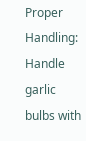Proper Handling: Handle garlic bulbs with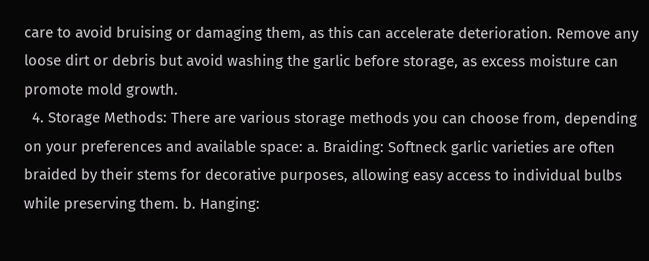care to avoid bruising or damaging them, as this can accelerate deterioration. Remove any loose dirt or debris but avoid washing the garlic before storage, as excess moisture can promote mold growth.
  4. Storage Methods: There are various storage methods you can choose from, depending on your preferences and available space: a. Braiding: Softneck garlic varieties are often braided by their stems for decorative purposes, allowing easy access to individual bulbs while preserving them. b. Hanging: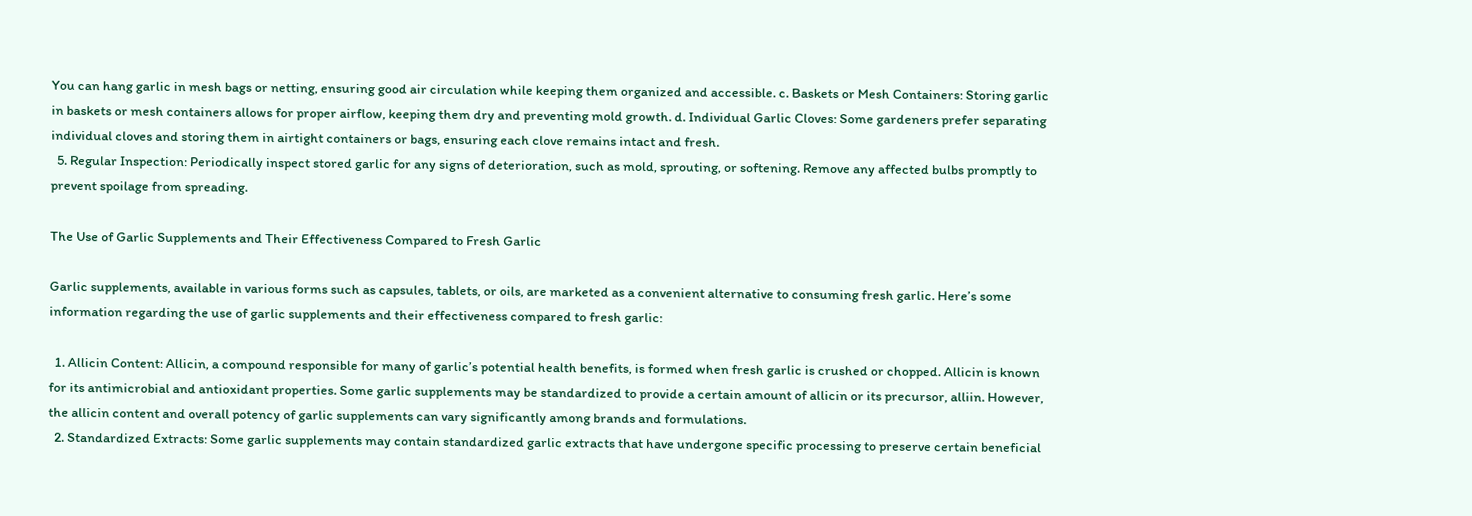You can hang garlic in mesh bags or netting, ensuring good air circulation while keeping them organized and accessible. c. Baskets or Mesh Containers: Storing garlic in baskets or mesh containers allows for proper airflow, keeping them dry and preventing mold growth. d. Individual Garlic Cloves: Some gardeners prefer separating individual cloves and storing them in airtight containers or bags, ensuring each clove remains intact and fresh.
  5. Regular Inspection: Periodically inspect stored garlic for any signs of deterioration, such as mold, sprouting, or softening. Remove any affected bulbs promptly to prevent spoilage from spreading.

The Use of Garlic Supplements and Their Effectiveness Compared to Fresh Garlic

Garlic supplements, available in various forms such as capsules, tablets, or oils, are marketed as a convenient alternative to consuming fresh garlic. Here’s some information regarding the use of garlic supplements and their effectiveness compared to fresh garlic:

  1. Allicin Content: Allicin, a compound responsible for many of garlic’s potential health benefits, is formed when fresh garlic is crushed or chopped. Allicin is known for its antimicrobial and antioxidant properties. Some garlic supplements may be standardized to provide a certain amount of allicin or its precursor, alliin. However, the allicin content and overall potency of garlic supplements can vary significantly among brands and formulations.
  2. Standardized Extracts: Some garlic supplements may contain standardized garlic extracts that have undergone specific processing to preserve certain beneficial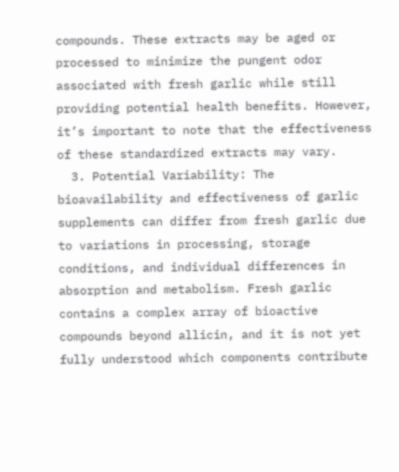compounds. These extracts may be aged or processed to minimize the pungent odor associated with fresh garlic while still providing potential health benefits. However, it’s important to note that the effectiveness of these standardized extracts may vary.
  3. Potential Variability: The bioavailability and effectiveness of garlic supplements can differ from fresh garlic due to variations in processing, storage conditions, and individual differences in absorption and metabolism. Fresh garlic contains a complex array of bioactive compounds beyond allicin, and it is not yet fully understood which components contribute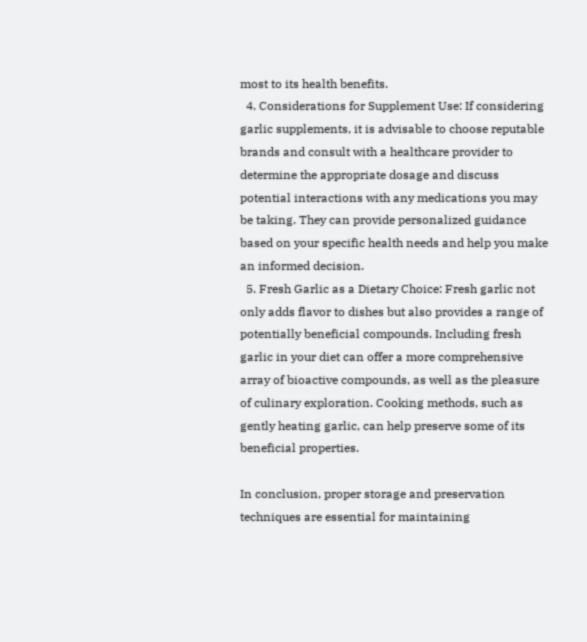most to its health benefits.
  4. Considerations for Supplement Use: If considering garlic supplements, it is advisable to choose reputable brands and consult with a healthcare provider to determine the appropriate dosage and discuss potential interactions with any medications you may be taking. They can provide personalized guidance based on your specific health needs and help you make an informed decision.
  5. Fresh Garlic as a Dietary Choice: Fresh garlic not only adds flavor to dishes but also provides a range of potentially beneficial compounds. Including fresh garlic in your diet can offer a more comprehensive array of bioactive compounds, as well as the pleasure of culinary exploration. Cooking methods, such as gently heating garlic, can help preserve some of its beneficial properties.

In conclusion, proper storage and preservation techniques are essential for maintaining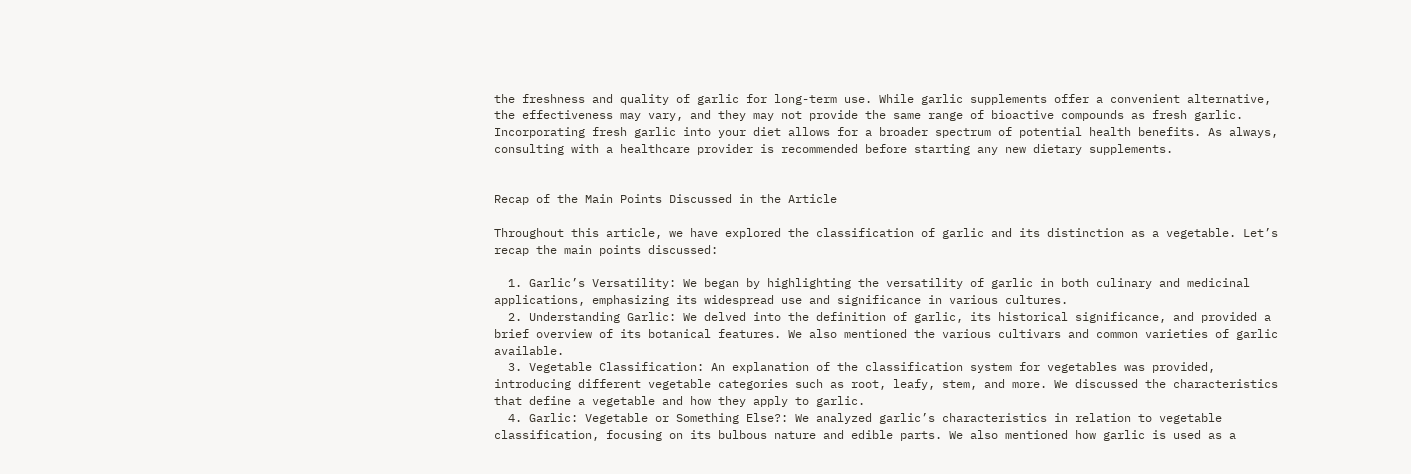the freshness and quality of garlic for long-term use. While garlic supplements offer a convenient alternative, the effectiveness may vary, and they may not provide the same range of bioactive compounds as fresh garlic. Incorporating fresh garlic into your diet allows for a broader spectrum of potential health benefits. As always, consulting with a healthcare provider is recommended before starting any new dietary supplements.


Recap of the Main Points Discussed in the Article

Throughout this article, we have explored the classification of garlic and its distinction as a vegetable. Let’s recap the main points discussed:

  1. Garlic’s Versatility: We began by highlighting the versatility of garlic in both culinary and medicinal applications, emphasizing its widespread use and significance in various cultures.
  2. Understanding Garlic: We delved into the definition of garlic, its historical significance, and provided a brief overview of its botanical features. We also mentioned the various cultivars and common varieties of garlic available.
  3. Vegetable Classification: An explanation of the classification system for vegetables was provided, introducing different vegetable categories such as root, leafy, stem, and more. We discussed the characteristics that define a vegetable and how they apply to garlic.
  4. Garlic: Vegetable or Something Else?: We analyzed garlic’s characteristics in relation to vegetable classification, focusing on its bulbous nature and edible parts. We also mentioned how garlic is used as a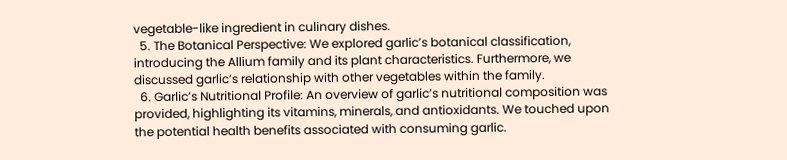vegetable-like ingredient in culinary dishes.
  5. The Botanical Perspective: We explored garlic’s botanical classification, introducing the Allium family and its plant characteristics. Furthermore, we discussed garlic’s relationship with other vegetables within the family.
  6. Garlic’s Nutritional Profile: An overview of garlic’s nutritional composition was provided, highlighting its vitamins, minerals, and antioxidants. We touched upon the potential health benefits associated with consuming garlic.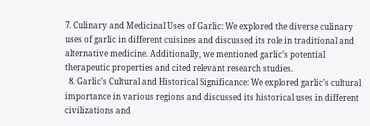7. Culinary and Medicinal Uses of Garlic: We explored the diverse culinary uses of garlic in different cuisines and discussed its role in traditional and alternative medicine. Additionally, we mentioned garlic’s potential therapeutic properties and cited relevant research studies.
  8. Garlic’s Cultural and Historical Significance: We explored garlic’s cultural importance in various regions and discussed its historical uses in different civilizations and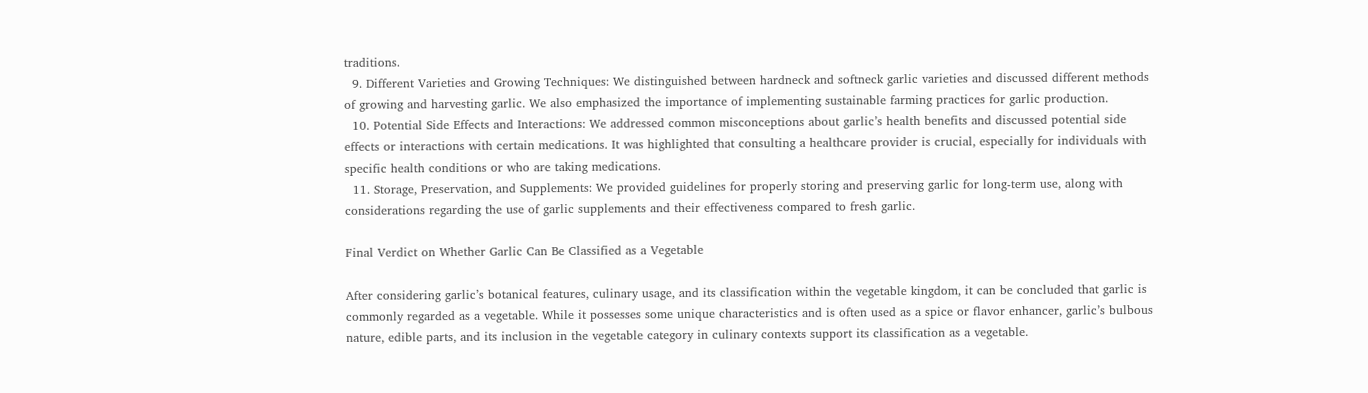traditions.
  9. Different Varieties and Growing Techniques: We distinguished between hardneck and softneck garlic varieties and discussed different methods of growing and harvesting garlic. We also emphasized the importance of implementing sustainable farming practices for garlic production.
  10. Potential Side Effects and Interactions: We addressed common misconceptions about garlic’s health benefits and discussed potential side effects or interactions with certain medications. It was highlighted that consulting a healthcare provider is crucial, especially for individuals with specific health conditions or who are taking medications.
  11. Storage, Preservation, and Supplements: We provided guidelines for properly storing and preserving garlic for long-term use, along with considerations regarding the use of garlic supplements and their effectiveness compared to fresh garlic.

Final Verdict on Whether Garlic Can Be Classified as a Vegetable

After considering garlic’s botanical features, culinary usage, and its classification within the vegetable kingdom, it can be concluded that garlic is commonly regarded as a vegetable. While it possesses some unique characteristics and is often used as a spice or flavor enhancer, garlic’s bulbous nature, edible parts, and its inclusion in the vegetable category in culinary contexts support its classification as a vegetable.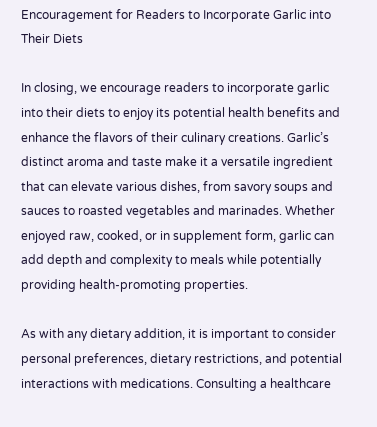Encouragement for Readers to Incorporate Garlic into Their Diets

In closing, we encourage readers to incorporate garlic into their diets to enjoy its potential health benefits and enhance the flavors of their culinary creations. Garlic’s distinct aroma and taste make it a versatile ingredient that can elevate various dishes, from savory soups and sauces to roasted vegetables and marinades. Whether enjoyed raw, cooked, or in supplement form, garlic can add depth and complexity to meals while potentially providing health-promoting properties.

As with any dietary addition, it is important to consider personal preferences, dietary restrictions, and potential interactions with medications. Consulting a healthcare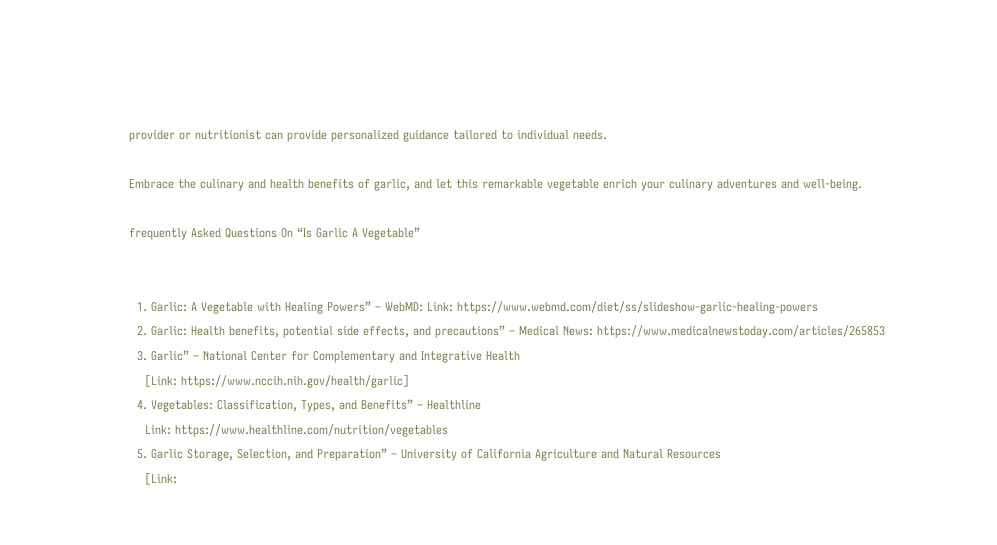provider or nutritionist can provide personalized guidance tailored to individual needs.

Embrace the culinary and health benefits of garlic, and let this remarkable vegetable enrich your culinary adventures and well-being.

frequently Asked Questions On “Is Garlic A Vegetable”


  1. Garlic: A Vegetable with Healing Powers” – WebMD: Link: https://www.webmd.com/diet/ss/slideshow-garlic-healing-powers
  2. Garlic: Health benefits, potential side effects, and precautions” – Medical News: https://www.medicalnewstoday.com/articles/265853
  3. Garlic” – National Center for Complementary and Integrative Health
    [Link: https://www.nccih.nih.gov/health/garlic]
  4. Vegetables: Classification, Types, and Benefits” – Healthline
    Link: https://www.healthline.com/nutrition/vegetables
  5. Garlic Storage, Selection, and Preparation” – University of California Agriculture and Natural Resources
    [Link: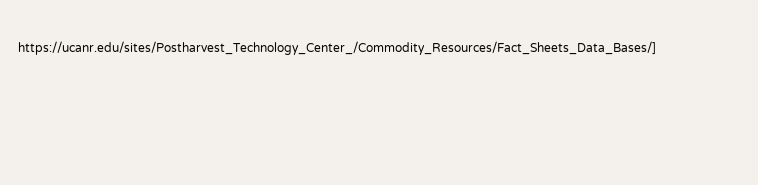https://ucanr.edu/sites/Postharvest_Technology_Center_/Commodity_Resources/Fact_Sheets_Data_Bases/]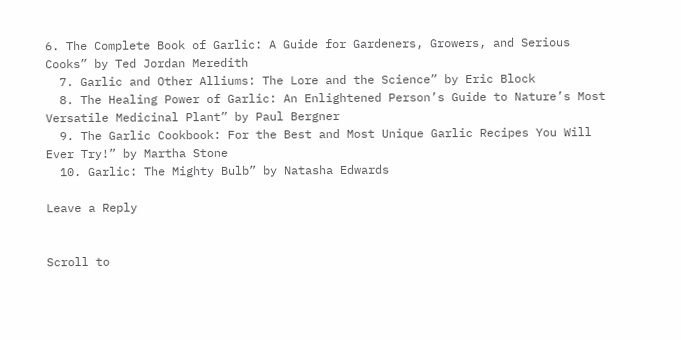6. The Complete Book of Garlic: A Guide for Gardeners, Growers, and Serious Cooks” by Ted Jordan Meredith
  7. Garlic and Other Alliums: The Lore and the Science” by Eric Block
  8. The Healing Power of Garlic: An Enlightened Person’s Guide to Nature’s Most Versatile Medicinal Plant” by Paul Bergner
  9. The Garlic Cookbook: For the Best and Most Unique Garlic Recipes You Will Ever Try!” by Martha Stone
  10. Garlic: The Mighty Bulb” by Natasha Edwards

Leave a Reply


Scroll to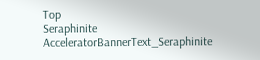Top
Seraphinite AcceleratorBannerText_Seraphinite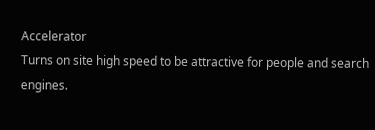Accelerator
Turns on site high speed to be attractive for people and search engines.